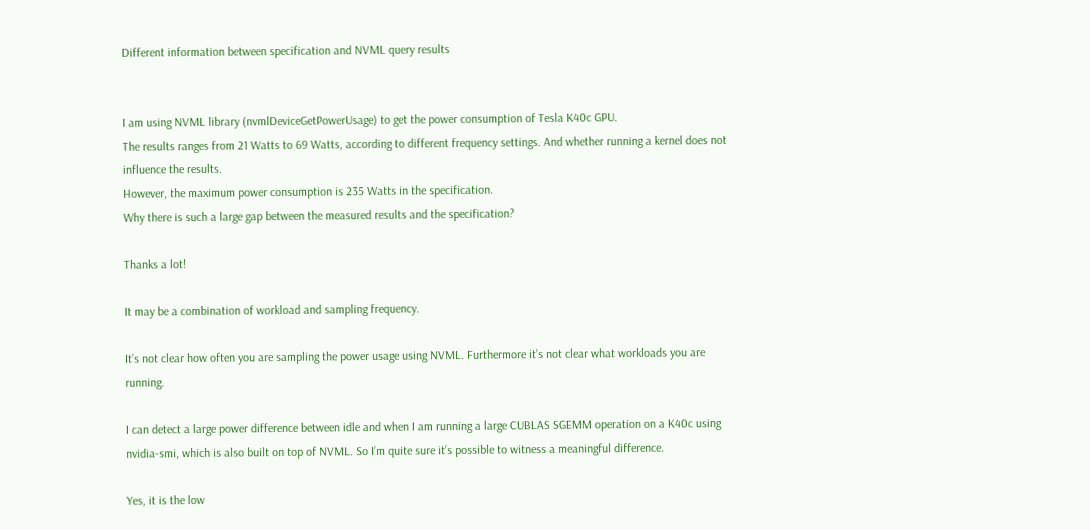Different information between specification and NVML query results


I am using NVML library (nvmlDeviceGetPowerUsage) to get the power consumption of Tesla K40c GPU.
The results ranges from 21 Watts to 69 Watts, according to different frequency settings. And whether running a kernel does not influence the results.
However, the maximum power consumption is 235 Watts in the specification.
Why there is such a large gap between the measured results and the specification?

Thanks a lot!

It may be a combination of workload and sampling frequency.

It’s not clear how often you are sampling the power usage using NVML. Furthermore it’s not clear what workloads you are running.

I can detect a large power difference between idle and when I am running a large CUBLAS SGEMM operation on a K40c using nvidia-smi, which is also built on top of NVML. So I’m quite sure it’s possible to witness a meaningful difference.

Yes, it is the low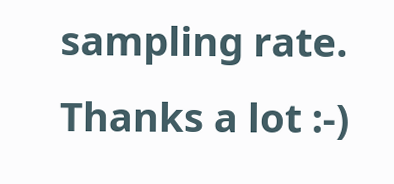sampling rate. Thanks a lot :-)